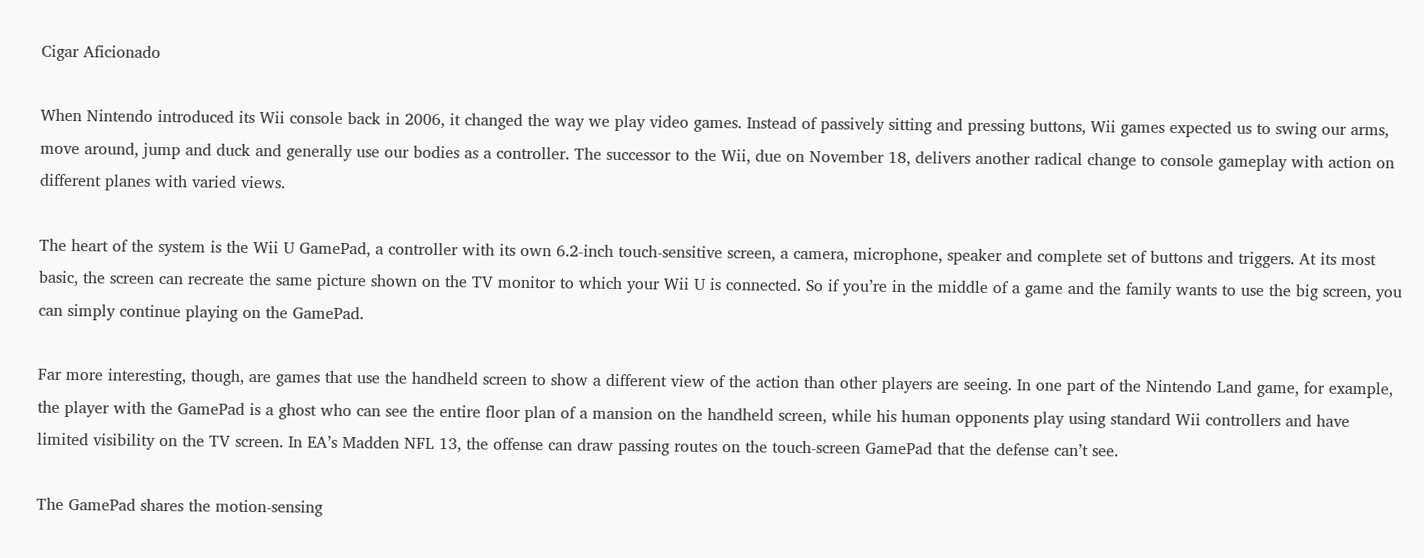Cigar Aficionado

When Nintendo introduced its Wii console back in 2006, it changed the way we play video games. Instead of passively sitting and pressing buttons, Wii games expected us to swing our arms, move around, jump and duck and generally use our bodies as a controller. The successor to the Wii, due on November 18, delivers another radical change to console gameplay with action on different planes with varied views.

The heart of the system is the Wii U GamePad, a controller with its own 6.2-inch touch-sensitive screen, a camera, microphone, speaker and complete set of buttons and triggers. At its most basic, the screen can recreate the same picture shown on the TV monitor to which your Wii U is connected. So if you’re in the middle of a game and the family wants to use the big screen, you can simply continue playing on the GamePad.

Far more interesting, though, are games that use the handheld screen to show a different view of the action than other players are seeing. In one part of the Nintendo Land game, for example, the player with the GamePad is a ghost who can see the entire floor plan of a mansion on the handheld screen, while his human opponents play using standard Wii controllers and have limited visibility on the TV screen. In EA’s Madden NFL 13, the offense can draw passing routes on the touch-screen GamePad that the defense can’t see.

The GamePad shares the motion-sensing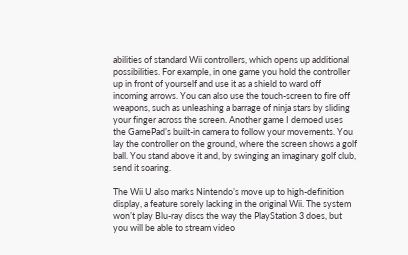abilities of standard Wii controllers, which opens up additional possibilities. For example, in one game you hold the controller up in front of yourself and use it as a shield to ward off incoming arrows. You can also use the touch-screen to fire off weapons, such as unleashing a barrage of ninja stars by sliding your finger across the screen. Another game I demoed uses the GamePad’s built-in camera to follow your movements. You lay the controller on the ground, where the screen shows a golf ball. You stand above it and, by swinging an imaginary golf club, send it soaring.

The Wii U also marks Nintendo’s move up to high-definition display, a feature sorely lacking in the original Wii. The system won’t play Blu-ray discs the way the PlayStation 3 does, but you will be able to stream video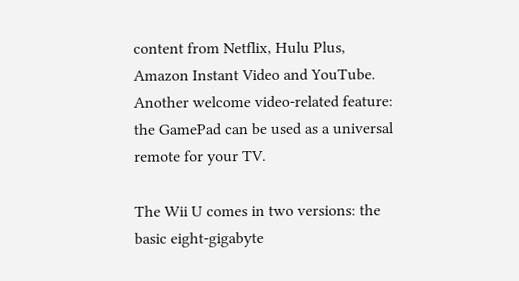content from Netflix, Hulu Plus, Amazon Instant Video and YouTube. Another welcome video-related feature: the GamePad can be used as a universal remote for your TV.

The Wii U comes in two versions: the basic eight-gigabyte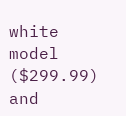white model ($299.99) and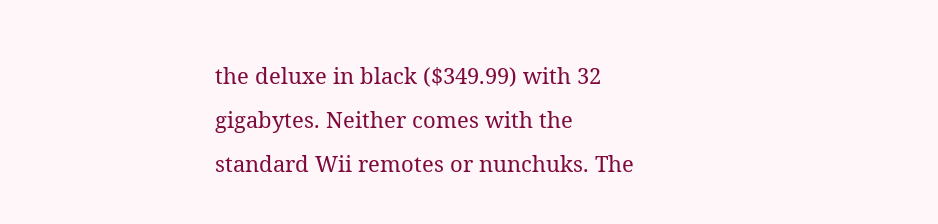the deluxe in black ($349.99) with 32 gigabytes. Neither comes with the standard Wii remotes or nunchuks. The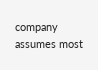company assumes most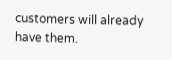customers will already have them.